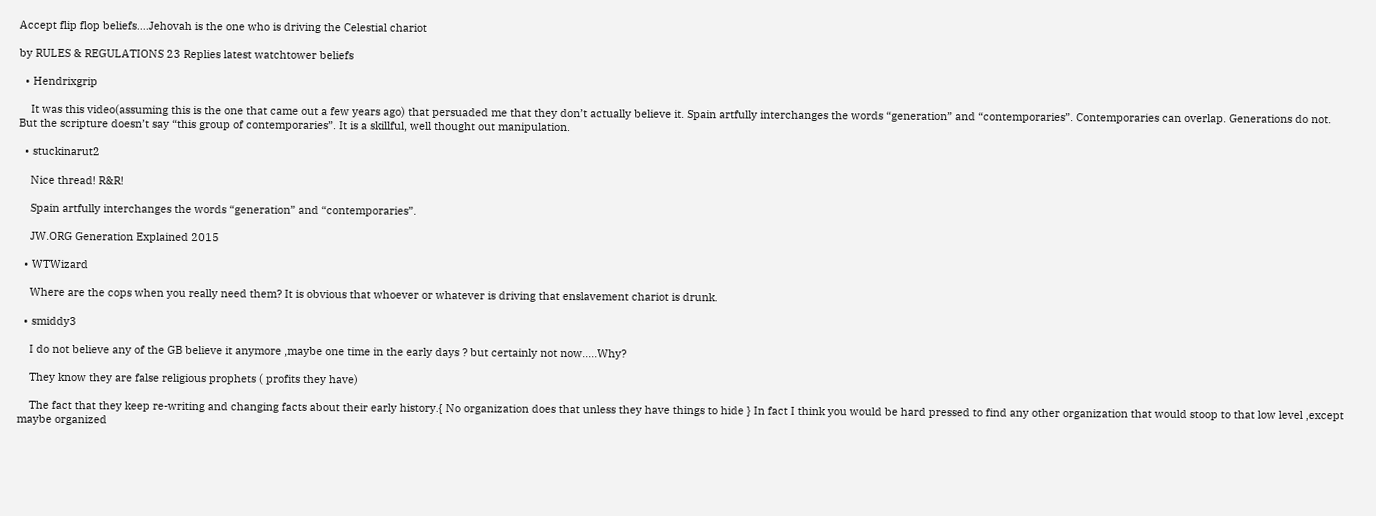Accept flip flop beliefs....Jehovah is the one who is driving the Celestial chariot

by RULES & REGULATIONS 23 Replies latest watchtower beliefs

  • Hendrixgrip

    It was this video(assuming this is the one that came out a few years ago) that persuaded me that they don’t actually believe it. Spain artfully interchanges the words “generation” and “contemporaries”. Contemporaries can overlap. Generations do not. But the scripture doesn’t say “this group of contemporaries”. It is a skillful, well thought out manipulation.

  • stuckinarut2

    Nice thread! R&R!

    Spain artfully interchanges the words “generation” and “contemporaries”.

    JW.ORG Generation Explained 2015

  • WTWizard

    Where are the cops when you really need them? It is obvious that whoever or whatever is driving that enslavement chariot is drunk.

  • smiddy3

    I do not believe any of the GB believe it anymore ,maybe one time in the early days ? but certainly not now.....Why?

    They know they are false religious prophets ( profits they have)

    The fact that they keep re-writing and changing facts about their early history.{ No organization does that unless they have things to hide } In fact I think you would be hard pressed to find any other organization that would stoop to that low level ,except maybe organized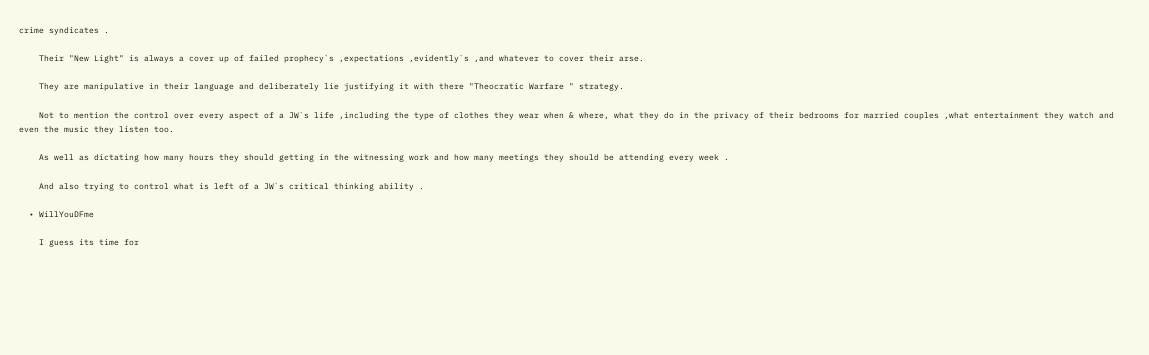crime syndicates .

    Their "New Light" is always a cover up of failed prophecy`s ,expectations ,evidently`s ,and whatever to cover their arse.

    They are manipulative in their language and deliberately lie justifying it with there "Theocratic Warfare " strategy.

    Not to mention the control over every aspect of a JW`s life ,including the type of clothes they wear when & where, what they do in the privacy of their bedrooms for married couples ,what entertainment they watch and even the music they listen too.

    As well as dictating how many hours they should getting in the witnessing work and how many meetings they should be attending every week .

    And also trying to control what is left of a JW`s critical thinking ability .

  • WillYouDFme

    I guess its time for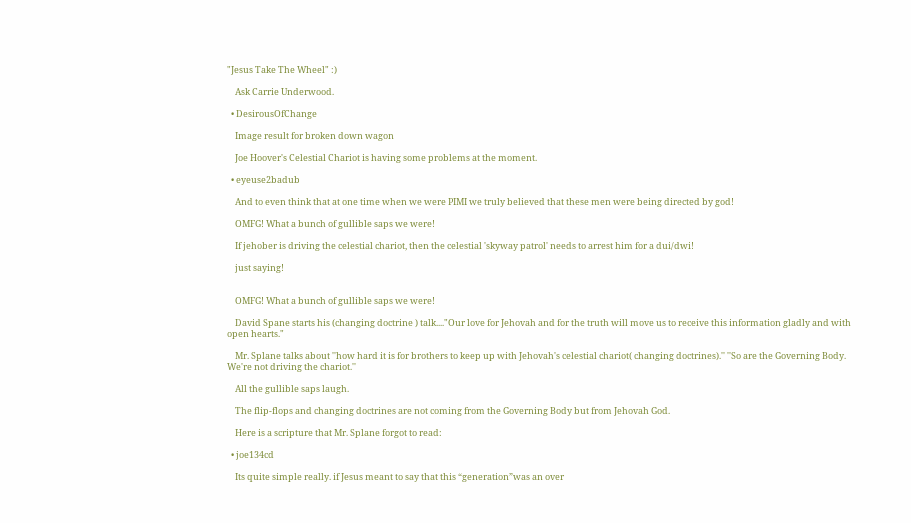"Jesus Take The Wheel" :)

    Ask Carrie Underwood.

  • DesirousOfChange

    Image result for broken down wagon

    Joe Hoover's Celestial Chariot is having some problems at the moment.

  • eyeuse2badub

    And to even think that at one time when we were PIMI we truly believed that these men were being directed by god!

    OMFG! What a bunch of gullible saps we were!

    If jehober is driving the celestial chariot, then the celestial 'skyway patrol' needs to arrest him for a dui/dwi!

    just saying!


    OMFG! What a bunch of gullible saps we were!

    David Spane starts his (changing doctrine ) talk...."Our love for Jehovah and for the truth will move us to receive this information gladly and with open hearts."

    Mr. Splane talks about ''how hard it is for brothers to keep up with Jehovah's celestial chariot( changing doctrines).'' ''So are the Governing Body. We're not driving the chariot.''

    All the gullible saps laugh.

    The flip-flops and changing doctrines are not coming from the Governing Body but from Jehovah God.

    Here is a scripture that Mr. Splane forgot to read:

  • joe134cd

    Its quite simple really. if Jesus meant to say that this “generation”was an over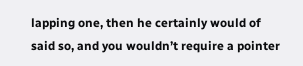lapping one, then he certainly would of said so, and you wouldn’t require a pointer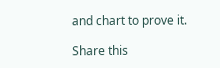and chart to prove it.

Share this